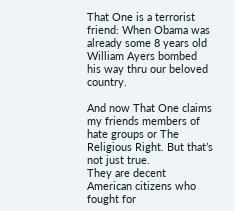That One is a terrorist friend: When Obama was already some 8 years old William Ayers bombed his way thru our beloved country.

And now That One claims my friends members of hate groups or The Religious Right. But that’s not just true.
They are decent American citizens who fought for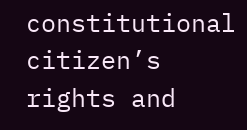constitutional citizen’s rights and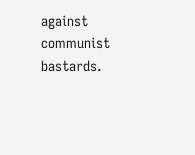against communist bastards.